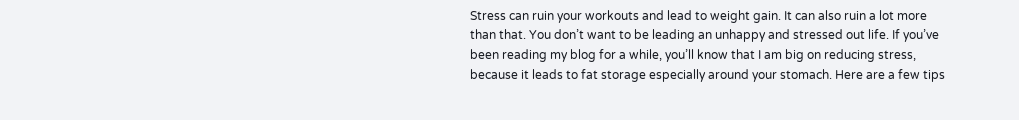Stress can ruin your workouts and lead to weight gain. It can also ruin a lot more than that. You don’t want to be leading an unhappy and stressed out life. If you’ve been reading my blog for a while, you’ll know that I am big on reducing stress, because it leads to fat storage especially around your stomach. Here are a few tips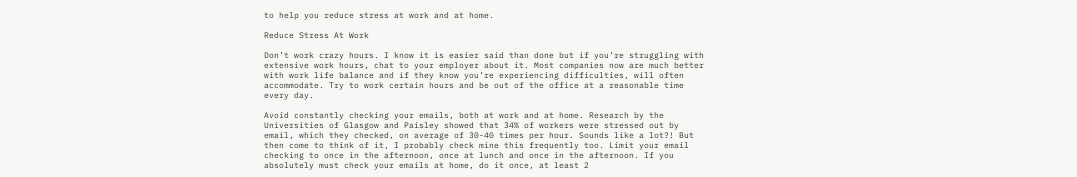to help you reduce stress at work and at home.

Reduce Stress At Work

Don’t work crazy hours. I know it is easier said than done but if you’re struggling with extensive work hours, chat to your employer about it. Most companies now are much better with work life balance and if they know you’re experiencing difficulties, will often accommodate. Try to work certain hours and be out of the office at a reasonable time every day.

Avoid constantly checking your emails, both at work and at home. Research by the Universities of Glasgow and Paisley showed that 34% of workers were stressed out by email, which they checked, on average of 30-40 times per hour. Sounds like a lot?! But then come to think of it, I probably check mine this frequently too. Limit your email checking to once in the afternoon, once at lunch and once in the afternoon. If you absolutely must check your emails at home, do it once, at least 2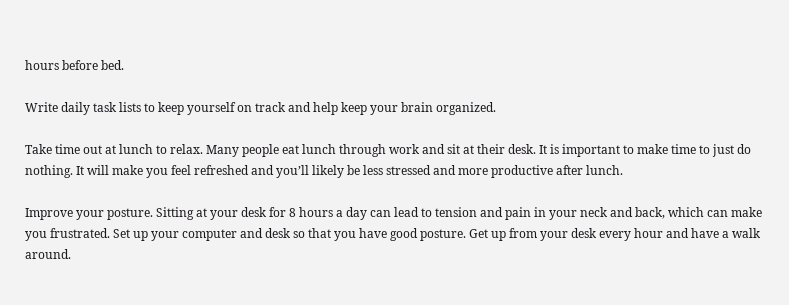hours before bed.

Write daily task lists to keep yourself on track and help keep your brain organized.

Take time out at lunch to relax. Many people eat lunch through work and sit at their desk. It is important to make time to just do nothing. It will make you feel refreshed and you’ll likely be less stressed and more productive after lunch.

Improve your posture. Sitting at your desk for 8 hours a day can lead to tension and pain in your neck and back, which can make you frustrated. Set up your computer and desk so that you have good posture. Get up from your desk every hour and have a walk around.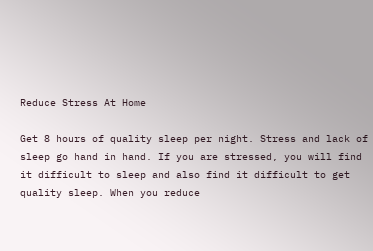Reduce Stress At Home

Get 8 hours of quality sleep per night. Stress and lack of sleep go hand in hand. If you are stressed, you will find it difficult to sleep and also find it difficult to get quality sleep. When you reduce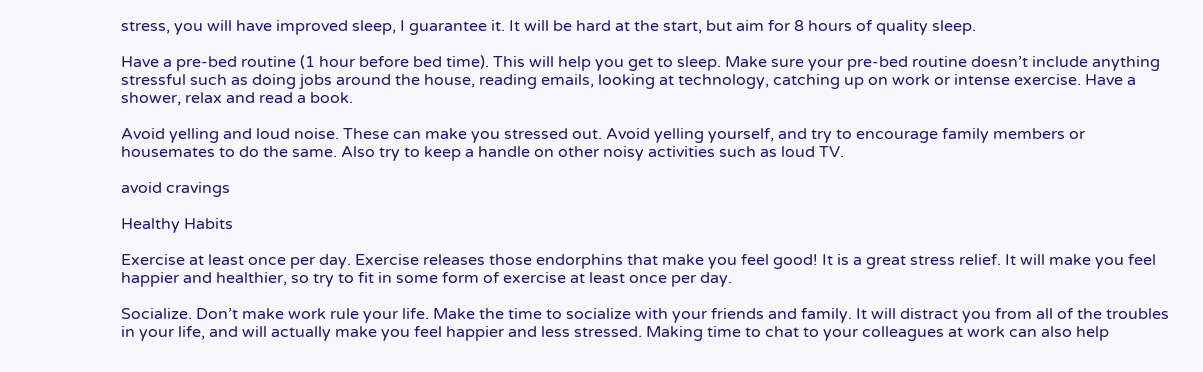stress, you will have improved sleep, I guarantee it. It will be hard at the start, but aim for 8 hours of quality sleep.

Have a pre-bed routine (1 hour before bed time). This will help you get to sleep. Make sure your pre-bed routine doesn’t include anything stressful such as doing jobs around the house, reading emails, looking at technology, catching up on work or intense exercise. Have a shower, relax and read a book.

Avoid yelling and loud noise. These can make you stressed out. Avoid yelling yourself, and try to encourage family members or housemates to do the same. Also try to keep a handle on other noisy activities such as loud TV.

avoid cravings

Healthy Habits

Exercise at least once per day. Exercise releases those endorphins that make you feel good! It is a great stress relief. It will make you feel happier and healthier, so try to fit in some form of exercise at least once per day.

Socialize. Don’t make work rule your life. Make the time to socialize with your friends and family. It will distract you from all of the troubles in your life, and will actually make you feel happier and less stressed. Making time to chat to your colleagues at work can also help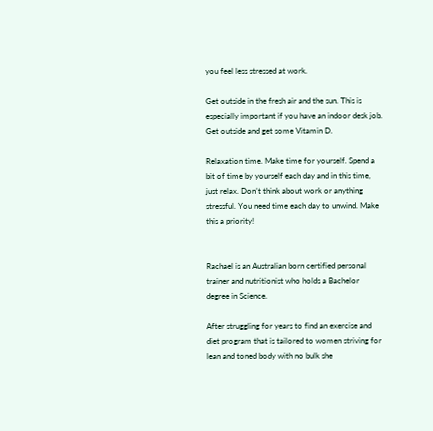you feel less stressed at work.

Get outside in the fresh air and the sun. This is especially important if you have an indoor desk job. Get outside and get some Vitamin D.

Relaxation time. Make time for yourself. Spend a bit of time by yourself each day and in this time, just relax. Don’t think about work or anything stressful. You need time each day to unwind. Make this a priority!


Rachael is an Australian born certified personal trainer and nutritionist who holds a Bachelor degree in Science.

After struggling for years to find an exercise and diet program that is tailored to women striving for lean and toned body with no bulk she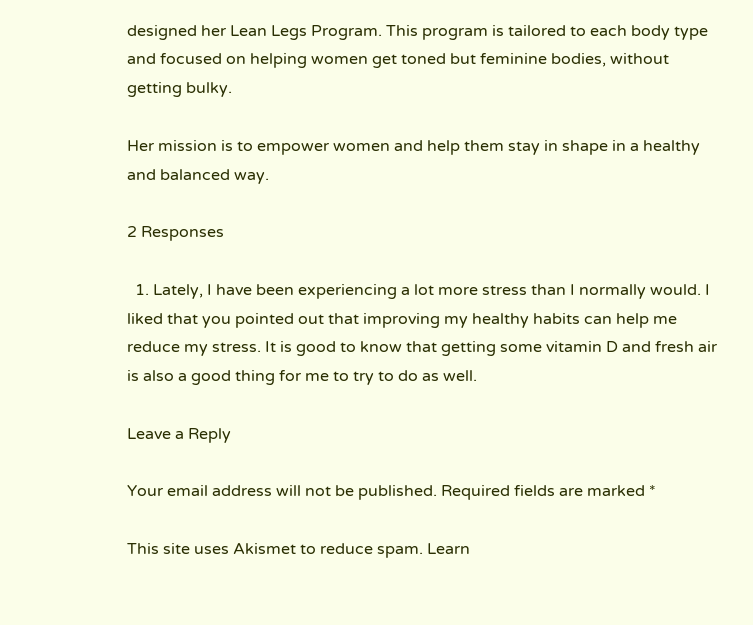designed her Lean Legs Program. This program is tailored to each body type and focused on helping women get toned but feminine bodies, without getting bulky.

Her mission is to empower women and help them stay in shape in a healthy and balanced way.

2 Responses

  1. Lately, I have been experiencing a lot more stress than I normally would. I liked that you pointed out that improving my healthy habits can help me reduce my stress. It is good to know that getting some vitamin D and fresh air is also a good thing for me to try to do as well.

Leave a Reply

Your email address will not be published. Required fields are marked *

This site uses Akismet to reduce spam. Learn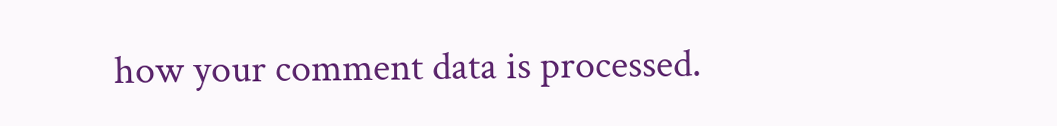how your comment data is processed.